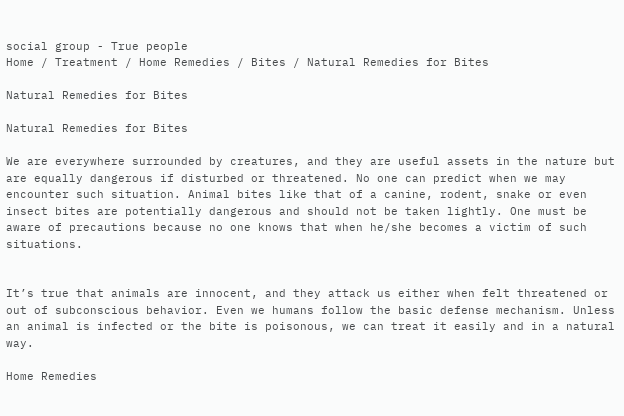social group - True people
Home / Treatment / Home Remedies / Bites / Natural Remedies for Bites

Natural Remedies for Bites

Natural Remedies for Bites

We are everywhere surrounded by creatures, and they are useful assets in the nature but are equally dangerous if disturbed or threatened. No one can predict when we may encounter such situation. Animal bites like that of a canine, rodent, snake or even insect bites are potentially dangerous and should not be taken lightly. One must be aware of precautions because no one knows that when he/she becomes a victim of such situations.


It’s true that animals are innocent, and they attack us either when felt threatened or out of subconscious behavior. Even we humans follow the basic defense mechanism. Unless an animal is infected or the bite is poisonous, we can treat it easily and in a natural way.

Home Remedies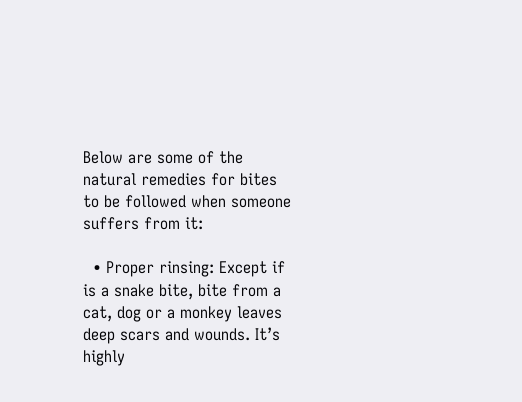Below are some of the natural remedies for bites to be followed when someone suffers from it:

  • Proper rinsing: Except if is a snake bite, bite from a cat, dog or a monkey leaves deep scars and wounds. It’s highly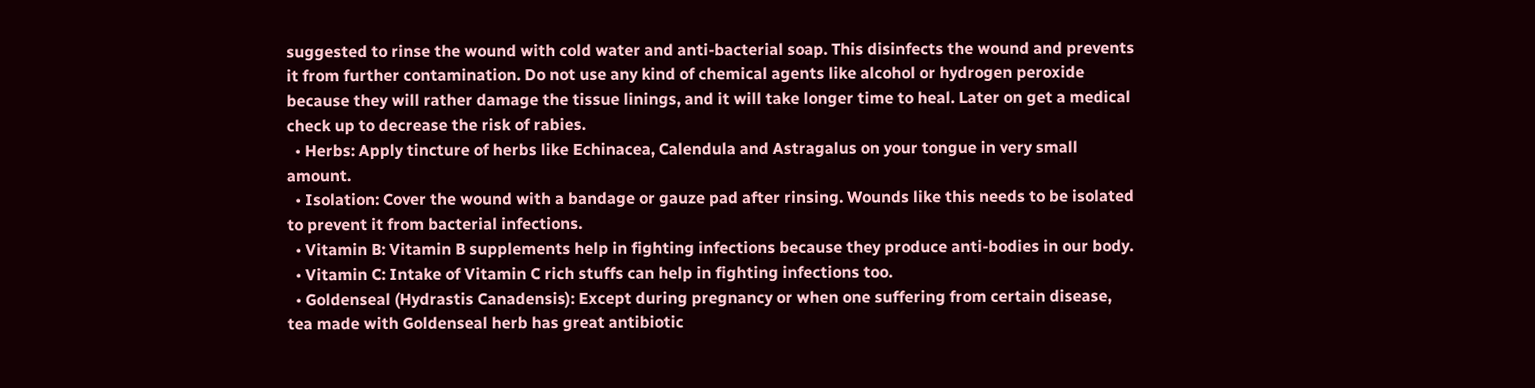suggested to rinse the wound with cold water and anti-bacterial soap. This disinfects the wound and prevents it from further contamination. Do not use any kind of chemical agents like alcohol or hydrogen peroxide because they will rather damage the tissue linings, and it will take longer time to heal. Later on get a medical check up to decrease the risk of rabies.
  • Herbs: Apply tincture of herbs like Echinacea, Calendula and Astragalus on your tongue in very small amount.
  • Isolation: Cover the wound with a bandage or gauze pad after rinsing. Wounds like this needs to be isolated to prevent it from bacterial infections.
  • Vitamin B: Vitamin B supplements help in fighting infections because they produce anti-bodies in our body.
  • Vitamin C: Intake of Vitamin C rich stuffs can help in fighting infections too.
  • Goldenseal (Hydrastis Canadensis): Except during pregnancy or when one suffering from certain disease, tea made with Goldenseal herb has great antibiotic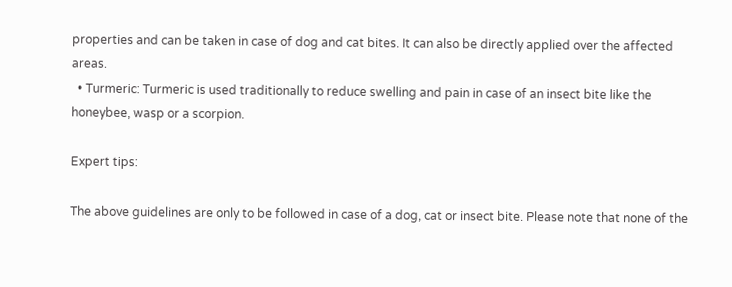properties and can be taken in case of dog and cat bites. It can also be directly applied over the affected areas.
  • Turmeric: Turmeric is used traditionally to reduce swelling and pain in case of an insect bite like the honeybee, wasp or a scorpion.

Expert tips:

The above guidelines are only to be followed in case of a dog, cat or insect bite. Please note that none of the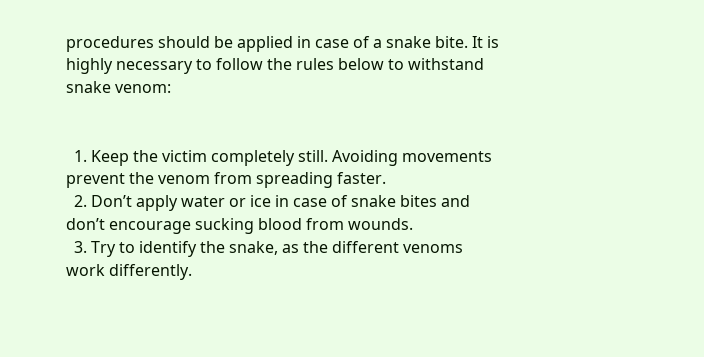procedures should be applied in case of a snake bite. It is highly necessary to follow the rules below to withstand snake venom:


  1. Keep the victim completely still. Avoiding movements prevent the venom from spreading faster.
  2. Don’t apply water or ice in case of snake bites and don’t encourage sucking blood from wounds.
  3. Try to identify the snake, as the different venoms work differently.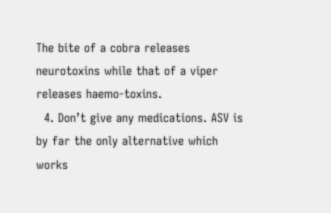The bite of a cobra releases neurotoxins while that of a viper releases haemo-toxins.
  4. Don’t give any medications. ASV is by far the only alternative which works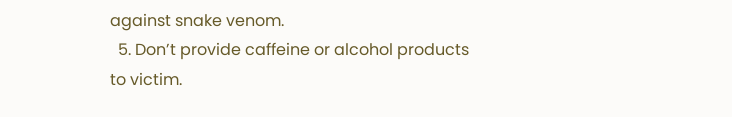against snake venom.
  5. Don’t provide caffeine or alcohol products to victim.